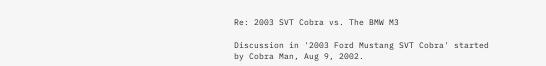Re: 2003 SVT Cobra vs. The BMW M3

Discussion in '2003 Ford Mustang SVT Cobra' started by Cobra Man, Aug 9, 2002.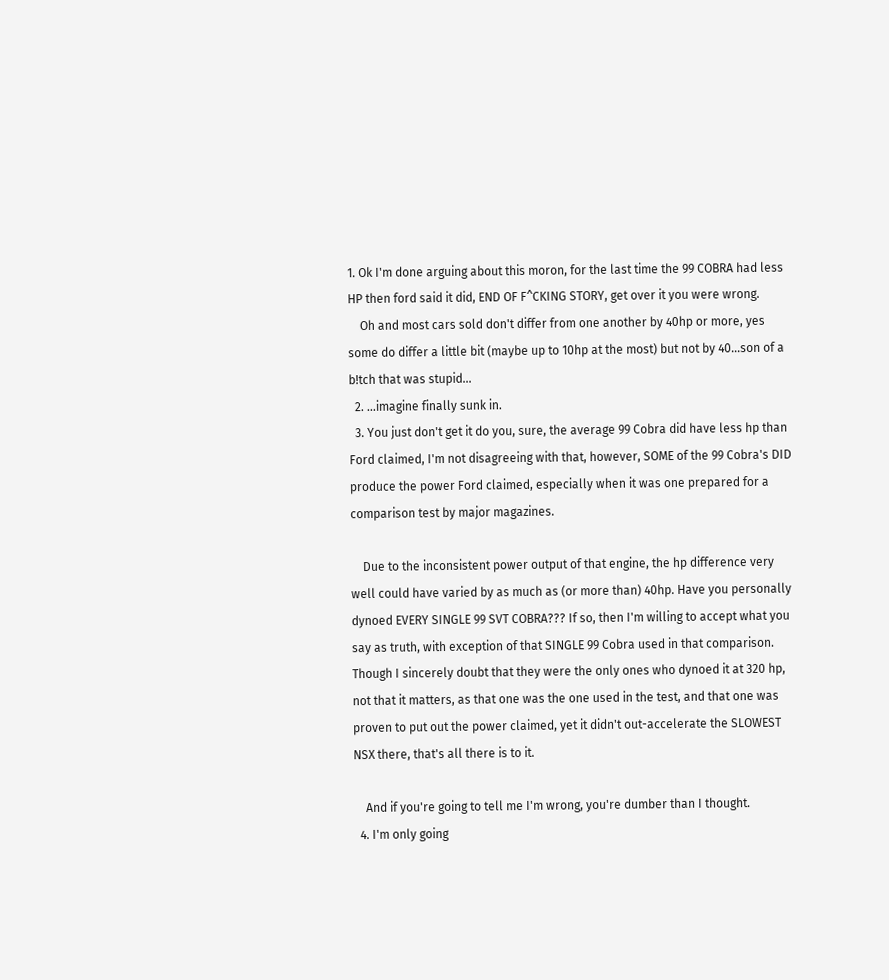1. Ok I'm done arguing about this moron, for the last time the 99 COBRA had less HP then ford said it did, END OF F^CKING STORY, get over it you were wrong.
    Oh and most cars sold don't differ from one another by 40hp or more, yes some do differ a little bit (maybe up to 10hp at the most) but not by 40...son of a b!tch that was stupid...
  2. ...imagine finally sunk in.
  3. You just don't get it do you, sure, the average 99 Cobra did have less hp than Ford claimed, I'm not disagreeing with that, however, SOME of the 99 Cobra's DID produce the power Ford claimed, especially when it was one prepared for a comparison test by major magazines.

    Due to the inconsistent power output of that engine, the hp difference very well could have varied by as much as (or more than) 40hp. Have you personally dynoed EVERY SINGLE 99 SVT COBRA??? If so, then I'm willing to accept what you say as truth, with exception of that SINGLE 99 Cobra used in that comparison. Though I sincerely doubt that they were the only ones who dynoed it at 320 hp, not that it matters, as that one was the one used in the test, and that one was proven to put out the power claimed, yet it didn't out-accelerate the SLOWEST NSX there, that's all there is to it.

    And if you're going to tell me I'm wrong, you're dumber than I thought.
  4. I'm only going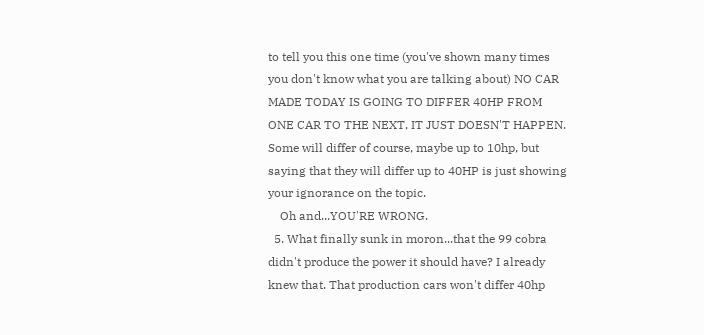to tell you this one time (you've shown many times you don't know what you are talking about) NO CAR MADE TODAY IS GOING TO DIFFER 40HP FROM ONE CAR TO THE NEXT, IT JUST DOESN'T HAPPEN. Some will differ of course, maybe up to 10hp, but saying that they will differ up to 40HP is just showing your ignorance on the topic.
    Oh and...YOU'RE WRONG.
  5. What finally sunk in moron...that the 99 cobra didn't produce the power it should have? I already knew that. That production cars won't differ 40hp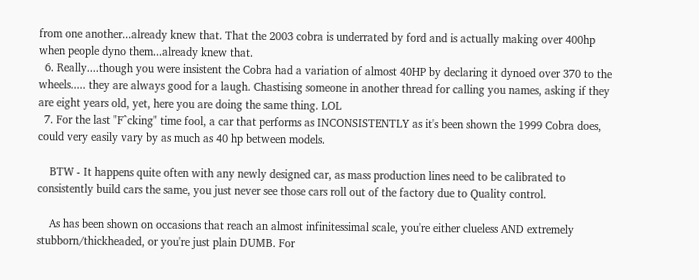from one another...already knew that. That the 2003 cobra is underrated by ford and is actually making over 400hp when people dyno them...already knew that.
  6. Really....though you were insistent the Cobra had a variation of almost 40HP by declaring it dynoed over 370 to the wheels..... they are always good for a laugh. Chastising someone in another thread for calling you names, asking if they are eight years old, yet, here you are doing the same thing. LOL
  7. For the last "F^cking" time fool, a car that performs as INCONSISTENTLY as it's been shown the 1999 Cobra does, could very easily vary by as much as 40 hp between models.

    BTW - It happens quite often with any newly designed car, as mass production lines need to be calibrated to consistently build cars the same, you just never see those cars roll out of the factory due to Quality control.

    As has been shown on occasions that reach an almost infinitessimal scale, you're either clueless AND extremely stubborn/thickheaded, or you're just plain DUMB. For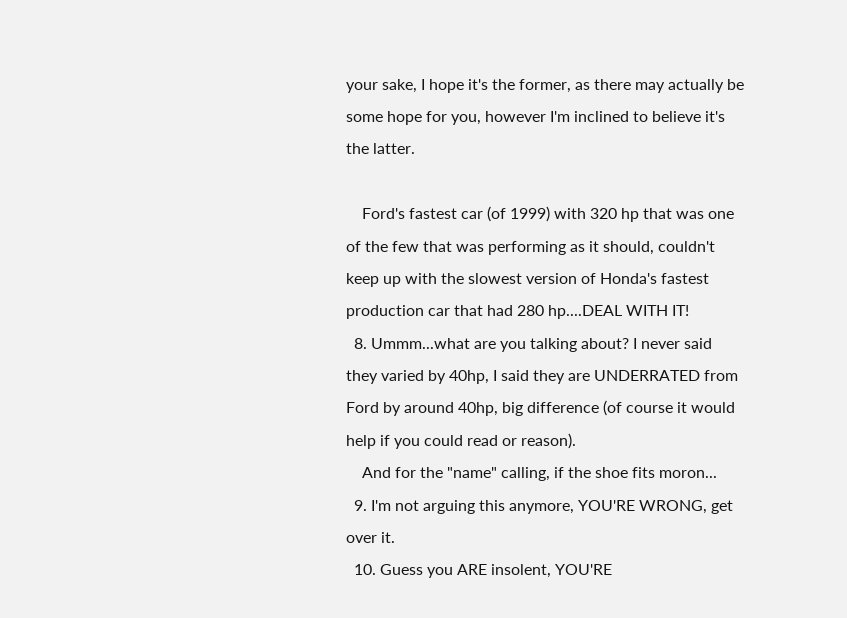your sake, I hope it's the former, as there may actually be some hope for you, however I'm inclined to believe it's the latter.

    Ford's fastest car (of 1999) with 320 hp that was one of the few that was performing as it should, couldn't keep up with the slowest version of Honda's fastest production car that had 280 hp....DEAL WITH IT!
  8. Ummm...what are you talking about? I never said they varied by 40hp, I said they are UNDERRATED from Ford by around 40hp, big difference (of course it would help if you could read or reason).
    And for the "name" calling, if the shoe fits moron...
  9. I'm not arguing this anymore, YOU'RE WRONG, get over it.
  10. Guess you ARE insolent, YOU'RE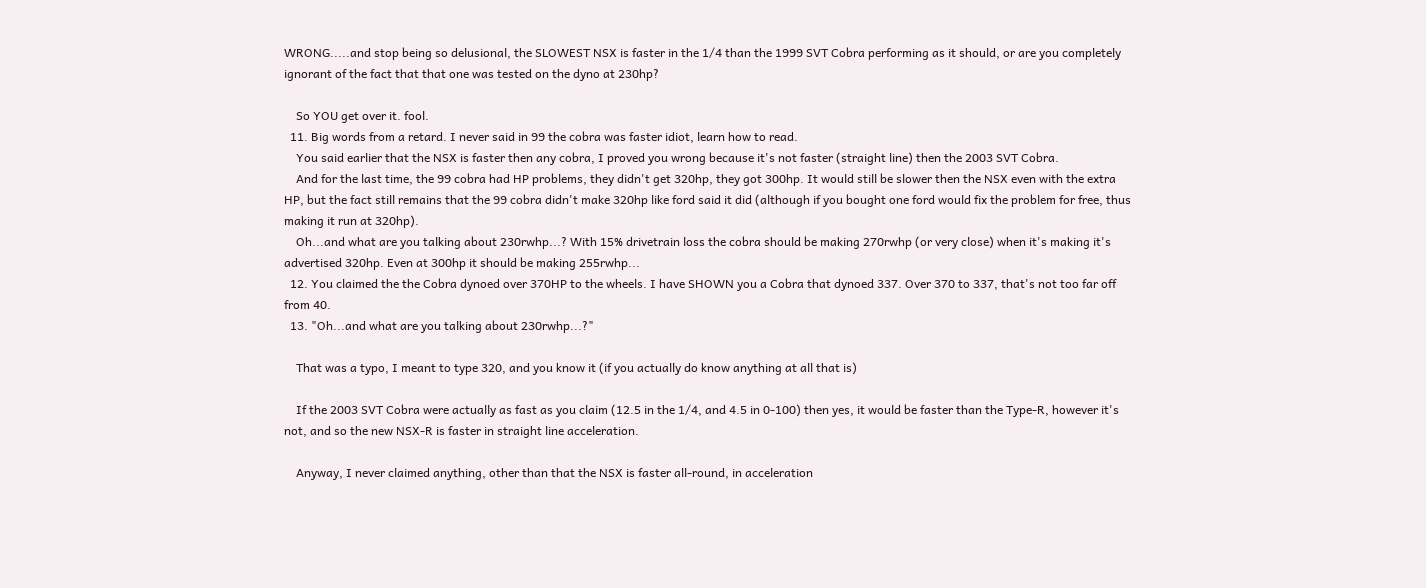WRONG.....and stop being so delusional, the SLOWEST NSX is faster in the 1/4 than the 1999 SVT Cobra performing as it should, or are you completely ignorant of the fact that that one was tested on the dyno at 230hp?

    So YOU get over it. fool.
  11. Big words from a retard. I never said in 99 the cobra was faster idiot, learn how to read.
    You said earlier that the NSX is faster then any cobra, I proved you wrong because it's not faster (straight line) then the 2003 SVT Cobra.
    And for the last time, the 99 cobra had HP problems, they didn't get 320hp, they got 300hp. It would still be slower then the NSX even with the extra HP, but the fact still remains that the 99 cobra didn't make 320hp like ford said it did (although if you bought one ford would fix the problem for free, thus making it run at 320hp).
    Oh...and what are you talking about 230rwhp...? With 15% drivetrain loss the cobra should be making 270rwhp (or very close) when it's making it's advertised 320hp. Even at 300hp it should be making 255rwhp...
  12. You claimed the the Cobra dynoed over 370HP to the wheels. I have SHOWN you a Cobra that dynoed 337. Over 370 to 337, that's not too far off from 40.
  13. "Oh...and what are you talking about 230rwhp...?"

    That was a typo, I meant to type 320, and you know it (if you actually do know anything at all that is)

    If the 2003 SVT Cobra were actually as fast as you claim (12.5 in the 1/4, and 4.5 in 0-100) then yes, it would be faster than the Type-R, however it's not, and so the new NSX-R is faster in straight line acceleration.

    Anyway, I never claimed anything, other than that the NSX is faster all-round, in acceleration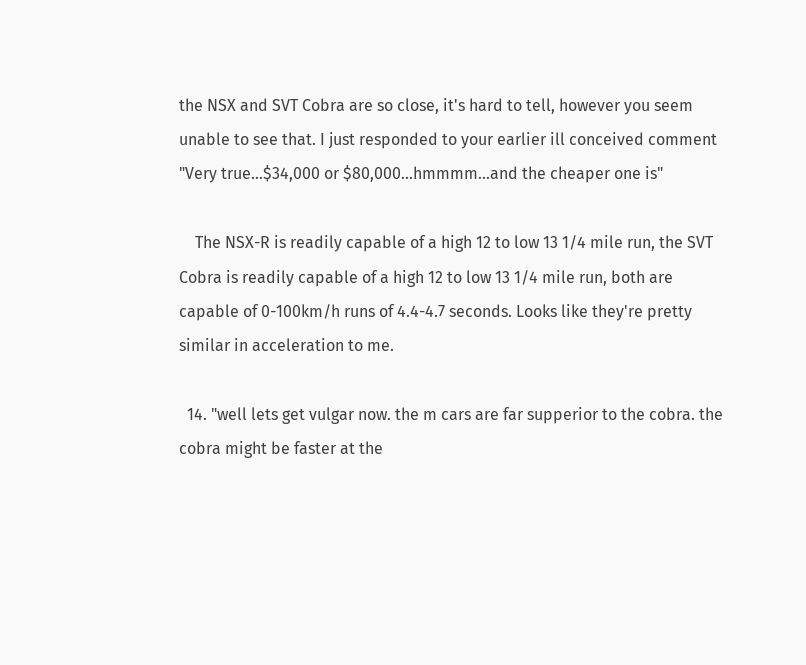the NSX and SVT Cobra are so close, it's hard to tell, however you seem unable to see that. I just responded to your earlier ill conceived comment "Very true...$34,000 or $80,000...hmmmm...and the cheaper one is"

    The NSX-R is readily capable of a high 12 to low 13 1/4 mile run, the SVT Cobra is readily capable of a high 12 to low 13 1/4 mile run, both are capable of 0-100km/h runs of 4.4-4.7 seconds. Looks like they're pretty similar in acceleration to me.

  14. "well lets get vulgar now. the m cars are far supperior to the cobra. the cobra might be faster at the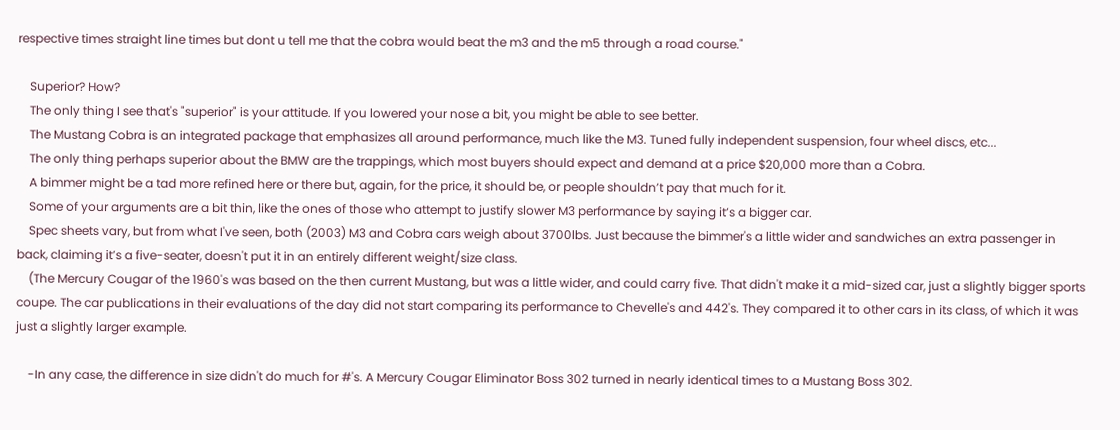respective times straight line times but dont u tell me that the cobra would beat the m3 and the m5 through a road course."

    Superior? How?
    The only thing I see that's "superior" is your attitude. If you lowered your nose a bit, you might be able to see better.
    The Mustang Cobra is an integrated package that emphasizes all around performance, much like the M3. Tuned fully independent suspension, four wheel discs, etc...
    The only thing perhaps superior about the BMW are the trappings, which most buyers should expect and demand at a price $20,000 more than a Cobra.
    A bimmer might be a tad more refined here or there but, again, for the price, it should be, or people shouldn’t pay that much for it.
    Some of your arguments are a bit thin, like the ones of those who attempt to justify slower M3 performance by saying it’s a bigger car.
    Spec sheets vary, but from what I've seen, both (2003) M3 and Cobra cars weigh about 3700lbs. Just because the bimmer's a little wider and sandwiches an extra passenger in back, claiming it’s a five-seater, doesn't put it in an entirely different weight/size class.
    (The Mercury Cougar of the 1960's was based on the then current Mustang, but was a little wider, and could carry five. That didn't make it a mid-sized car, just a slightly bigger sports coupe. The car publications in their evaluations of the day did not start comparing its performance to Chevelle's and 442's. They compared it to other cars in its class, of which it was just a slightly larger example.

    -In any case, the difference in size didn't do much for #'s. A Mercury Cougar Eliminator Boss 302 turned in nearly identical times to a Mustang Boss 302.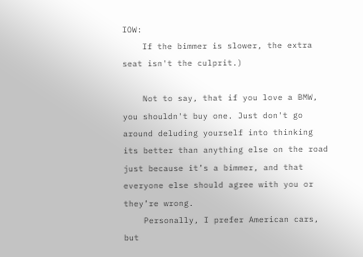IOW:
    If the bimmer is slower, the extra seat isn't the culprit.)

    Not to say, that if you love a BMW, you shouldn't buy one. Just don't go around deluding yourself into thinking its better than anything else on the road just because it’s a bimmer, and that everyone else should agree with you or they’re wrong.
    Personally, I prefer American cars, but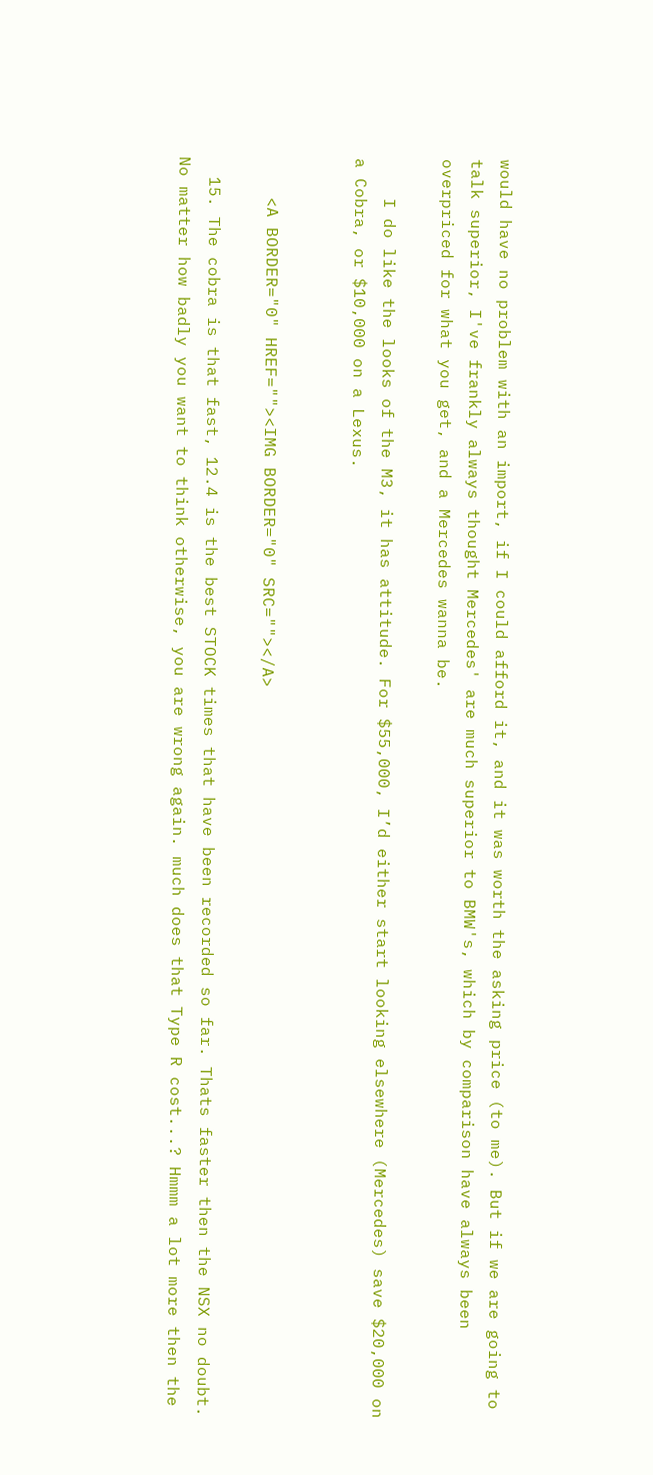would have no problem with an import, if I could afford it, and it was worth the asking price (to me). But if we are going to talk superior, I've frankly always thought Mercedes' are much superior to BMW's, which by comparison have always been overpriced for what you get, and a Mercedes wanna be.

    I do like the looks of the M3, it has attitude. For $55,000, I’d either start looking elsewhere (Mercedes) save $20,000 on a Cobra, or $10,000 on a Lexus.


    <A BORDER="0" HREF=""><IMG BORDER="0" SRC=""></A>

  15. The cobra is that fast, 12.4 is the best STOCK times that have been recorded so far. Thats faster then the NSX no doubt. No matter how badly you want to think otherwise, you are wrong again. much does that Type R cost...? Hmmm a lot more then the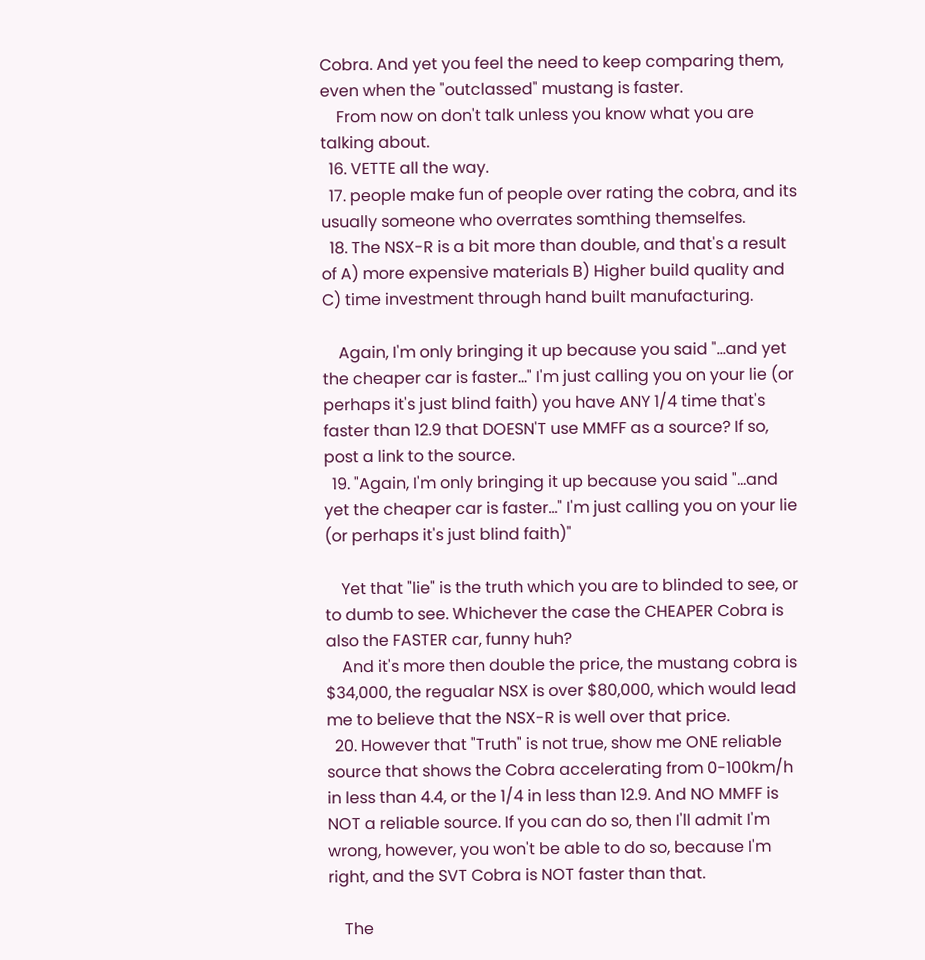Cobra. And yet you feel the need to keep comparing them, even when the "outclassed" mustang is faster.
    From now on don't talk unless you know what you are talking about.
  16. VETTE all the way.
  17. people make fun of people over rating the cobra, and its usually someone who overrates somthing themselfes.
  18. The NSX-R is a bit more than double, and that's a result of A) more expensive materials B) Higher build quality and C) time investment through hand built manufacturing.

    Again, I'm only bringing it up because you said "...and yet the cheaper car is faster..." I'm just calling you on your lie (or perhaps it's just blind faith) you have ANY 1/4 time that's faster than 12.9 that DOESN'T use MMFF as a source? If so, post a link to the source.
  19. "Again, I'm only bringing it up because you said "...and yet the cheaper car is faster..." I'm just calling you on your lie (or perhaps it's just blind faith)"

    Yet that "lie" is the truth which you are to blinded to see, or to dumb to see. Whichever the case the CHEAPER Cobra is also the FASTER car, funny huh?
    And it's more then double the price, the mustang cobra is $34,000, the regualar NSX is over $80,000, which would lead me to believe that the NSX-R is well over that price.
  20. However that "Truth" is not true, show me ONE reliable source that shows the Cobra accelerating from 0-100km/h in less than 4.4, or the 1/4 in less than 12.9. And NO MMFF is NOT a reliable source. If you can do so, then I'll admit I'm wrong, however, you won't be able to do so, because I'm right, and the SVT Cobra is NOT faster than that.

    The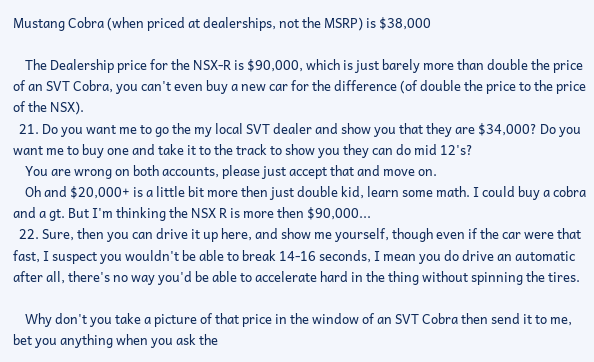Mustang Cobra (when priced at dealerships, not the MSRP) is $38,000

    The Dealership price for the NSX-R is $90,000, which is just barely more than double the price of an SVT Cobra, you can't even buy a new car for the difference (of double the price to the price of the NSX).
  21. Do you want me to go the my local SVT dealer and show you that they are $34,000? Do you want me to buy one and take it to the track to show you they can do mid 12's?
    You are wrong on both accounts, please just accept that and move on.
    Oh and $20,000+ is a little bit more then just double kid, learn some math. I could buy a cobra and a gt. But I'm thinking the NSX R is more then $90,000...
  22. Sure, then you can drive it up here, and show me yourself, though even if the car were that fast, I suspect you wouldn't be able to break 14-16 seconds, I mean you do drive an automatic after all, there's no way you'd be able to accelerate hard in the thing without spinning the tires.

    Why don't you take a picture of that price in the window of an SVT Cobra then send it to me, bet you anything when you ask the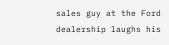sales guy at the Ford dealership laughs his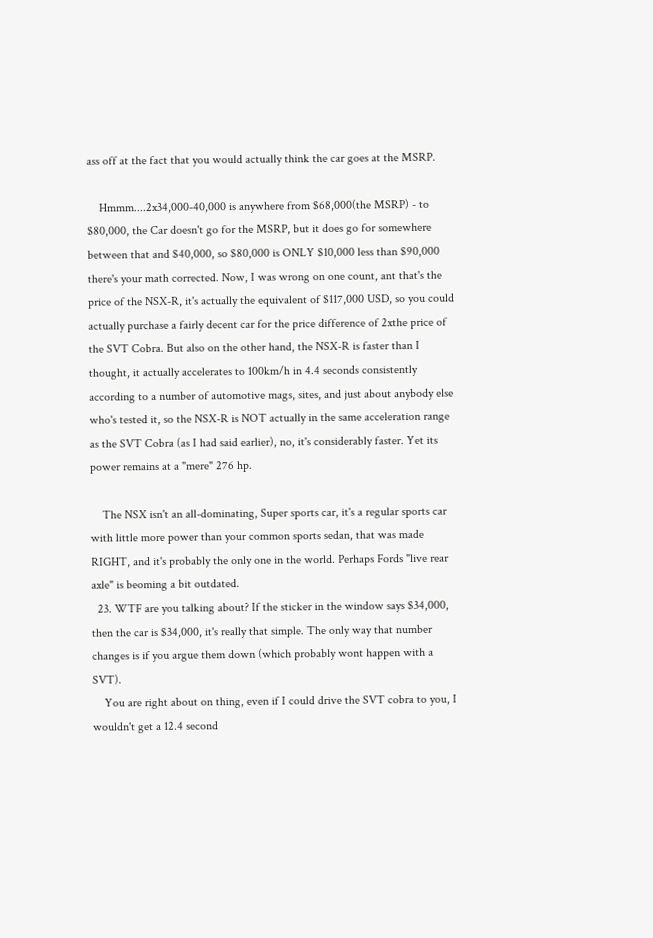ass off at the fact that you would actually think the car goes at the MSRP.

    Hmmm....2x34,000-40,000 is anywhere from $68,000(the MSRP) - to $80,000, the Car doesn't go for the MSRP, but it does go for somewhere between that and $40,000, so $80,000 is ONLY $10,000 less than $90,000 there's your math corrected. Now, I was wrong on one count, ant that's the price of the NSX-R, it's actually the equivalent of $117,000 USD, so you could actually purchase a fairly decent car for the price difference of 2xthe price of the SVT Cobra. But also on the other hand, the NSX-R is faster than I thought, it actually accelerates to 100km/h in 4.4 seconds consistently according to a number of automotive mags, sites, and just about anybody else who's tested it, so the NSX-R is NOT actually in the same acceleration range as the SVT Cobra (as I had said earlier), no, it's considerably faster. Yet its power remains at a "mere" 276 hp.

    The NSX isn't an all-dominating, Super sports car, it's a regular sports car with little more power than your common sports sedan, that was made RIGHT, and it's probably the only one in the world. Perhaps Fords "live rear axle" is beoming a bit outdated.
  23. WTF are you talking about? If the sticker in the window says $34,000, then the car is $34,000, it's really that simple. The only way that number changes is if you argue them down (which probably wont happen with a SVT).
    You are right about on thing, even if I could drive the SVT cobra to you, I wouldn't get a 12.4 second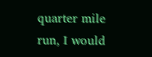quarter mile run, I would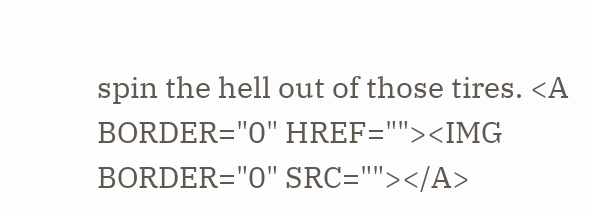spin the hell out of those tires. <A BORDER="0" HREF=""><IMG BORDER="0" SRC=""></A>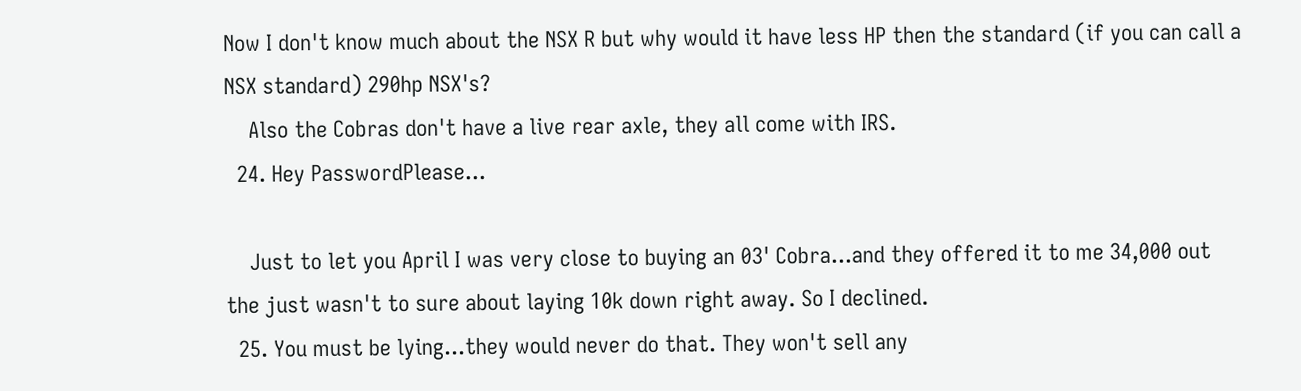Now I don't know much about the NSX R but why would it have less HP then the standard (if you can call a NSX standard) 290hp NSX's?
    Also the Cobras don't have a live rear axle, they all come with IRS.
  24. Hey PasswordPlease...

    Just to let you April I was very close to buying an 03' Cobra...and they offered it to me 34,000 out the just wasn't to sure about laying 10k down right away. So I declined.
  25. You must be lying...they would never do that. They won't sell any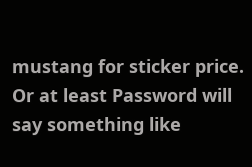mustang for sticker price. Or at least Password will say something like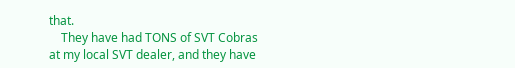that.
    They have had TONS of SVT Cobras at my local SVT dealer, and they have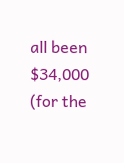all been $34,000 (for the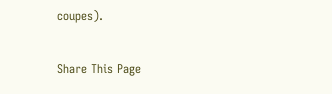coupes).

Share This Page